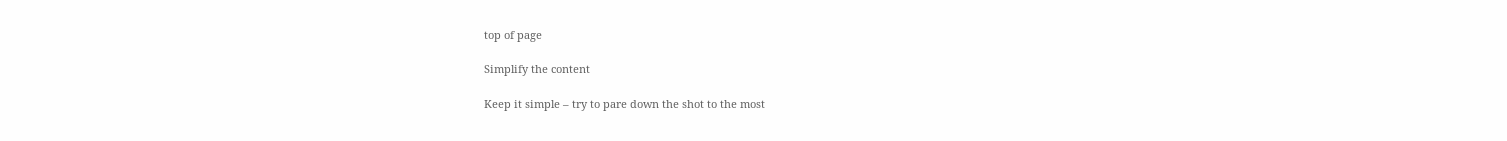top of page

Simplify the content

Keep it simple – try to pare down the shot to the most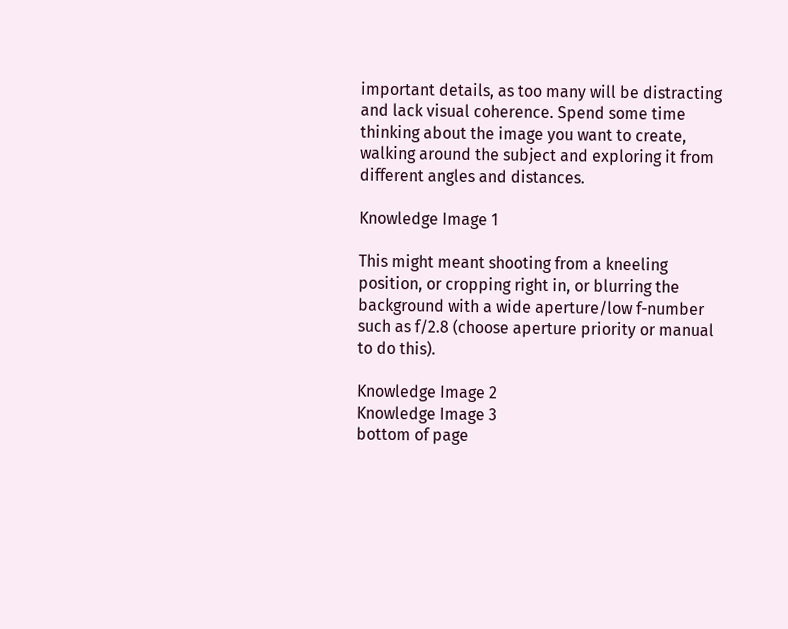important details, as too many will be distracting and lack visual coherence. Spend some time thinking about the image you want to create, walking around the subject and exploring it from different angles and distances.

Knowledge Image 1

This might meant shooting from a kneeling position, or cropping right in, or blurring the background with a wide aperture/low f-number such as f/2.8 (choose aperture priority or manual to do this).

Knowledge Image 2
Knowledge Image 3
bottom of page